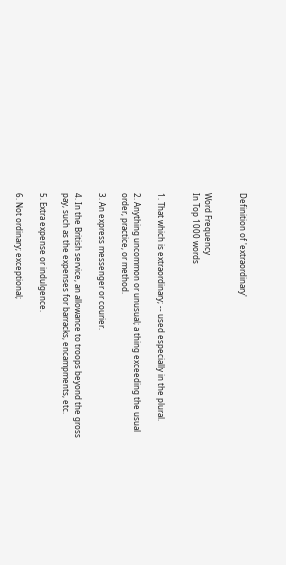Definition of 'extraordinary'


Word Frequency
In Top 1000 words


1. That which is extraordinary; -- used especially in the plural.

2. Anything uncommon or unusual; a thing exceeding the usual order, practice, or method.

3. An express messenger or courier.

4. In the British service, an allowance to troops beyond the gross pay, such as the expenses for barracks, encampments, etc.

5. Extra expense or indulgence.

6. Not ordinary; exceptional;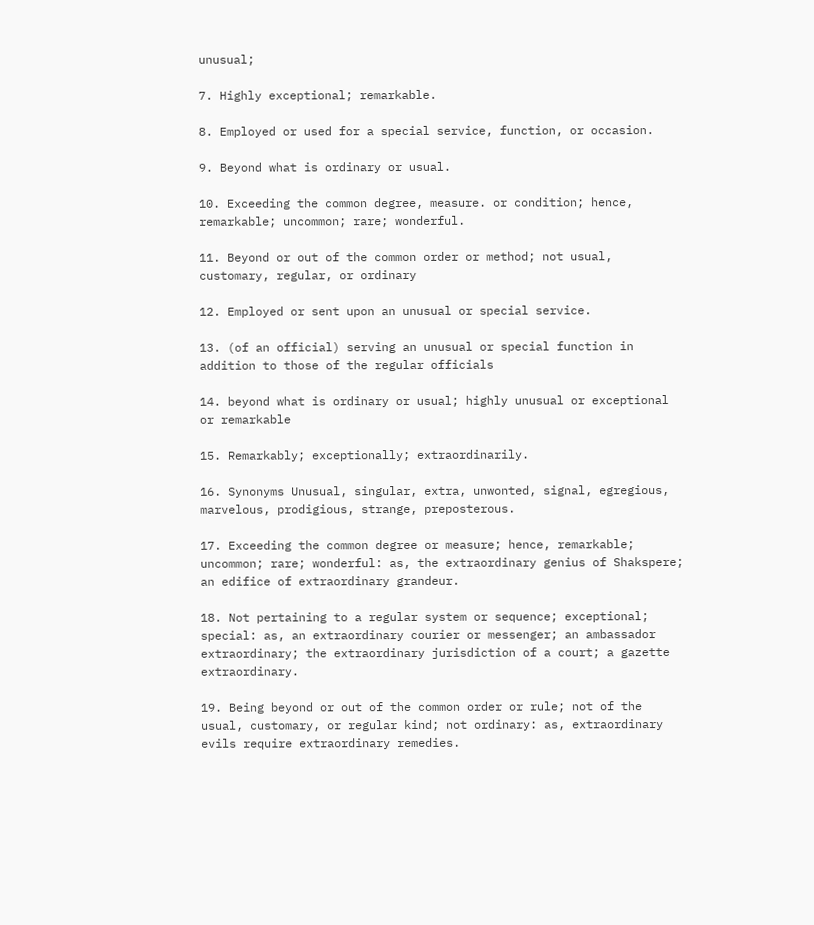unusual;

7. Highly exceptional; remarkable.

8. Employed or used for a special service, function, or occasion.

9. Beyond what is ordinary or usual.

10. Exceeding the common degree, measure. or condition; hence, remarkable; uncommon; rare; wonderful.

11. Beyond or out of the common order or method; not usual, customary, regular, or ordinary

12. Employed or sent upon an unusual or special service.

13. (of an official) serving an unusual or special function in addition to those of the regular officials

14. beyond what is ordinary or usual; highly unusual or exceptional or remarkable

15. Remarkably; exceptionally; extraordinarily.

16. Synonyms Unusual, singular, extra, unwonted, signal, egregious, marvelous, prodigious, strange, preposterous.

17. Exceeding the common degree or measure; hence, remarkable; uncommon; rare; wonderful: as, the extraordinary genius of Shakspere; an edifice of extraordinary grandeur.

18. Not pertaining to a regular system or sequence; exceptional; special: as, an extraordinary courier or messenger; an ambassador extraordinary; the extraordinary jurisdiction of a court; a gazette extraordinary.

19. Being beyond or out of the common order or rule; not of the usual, customary, or regular kind; not ordinary: as, extraordinary evils require extraordinary remedies.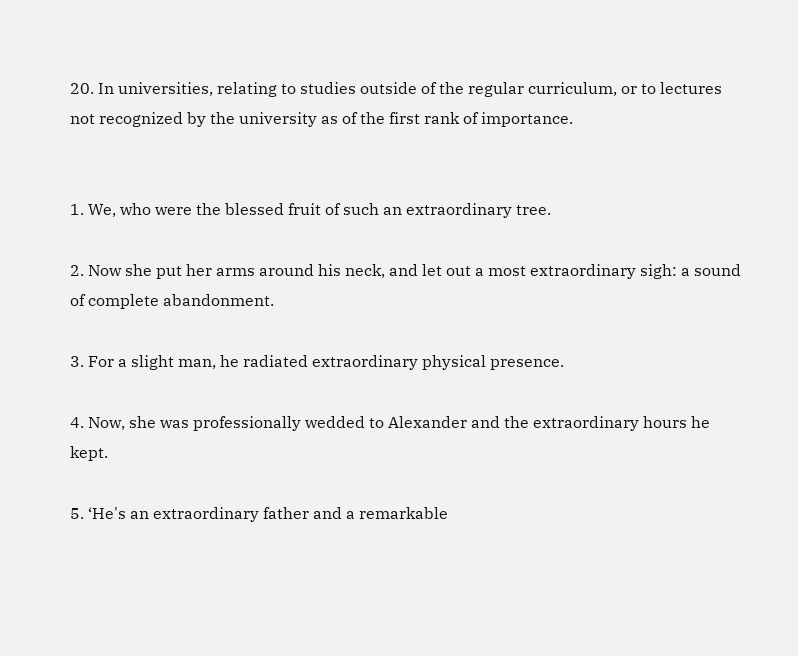20. In universities, relating to studies outside of the regular curriculum, or to lectures not recognized by the university as of the first rank of importance.


1. We, who were the blessed fruit of such an extraordinary tree.

2. Now she put her arms around his neck, and let out a most extraordinary sigh: a sound of complete abandonment.

3. For a slight man, he radiated extraordinary physical presence.

4. Now, she was professionally wedded to Alexander and the extraordinary hours he kept.

5. ‘He's an extraordinary father and a remarkable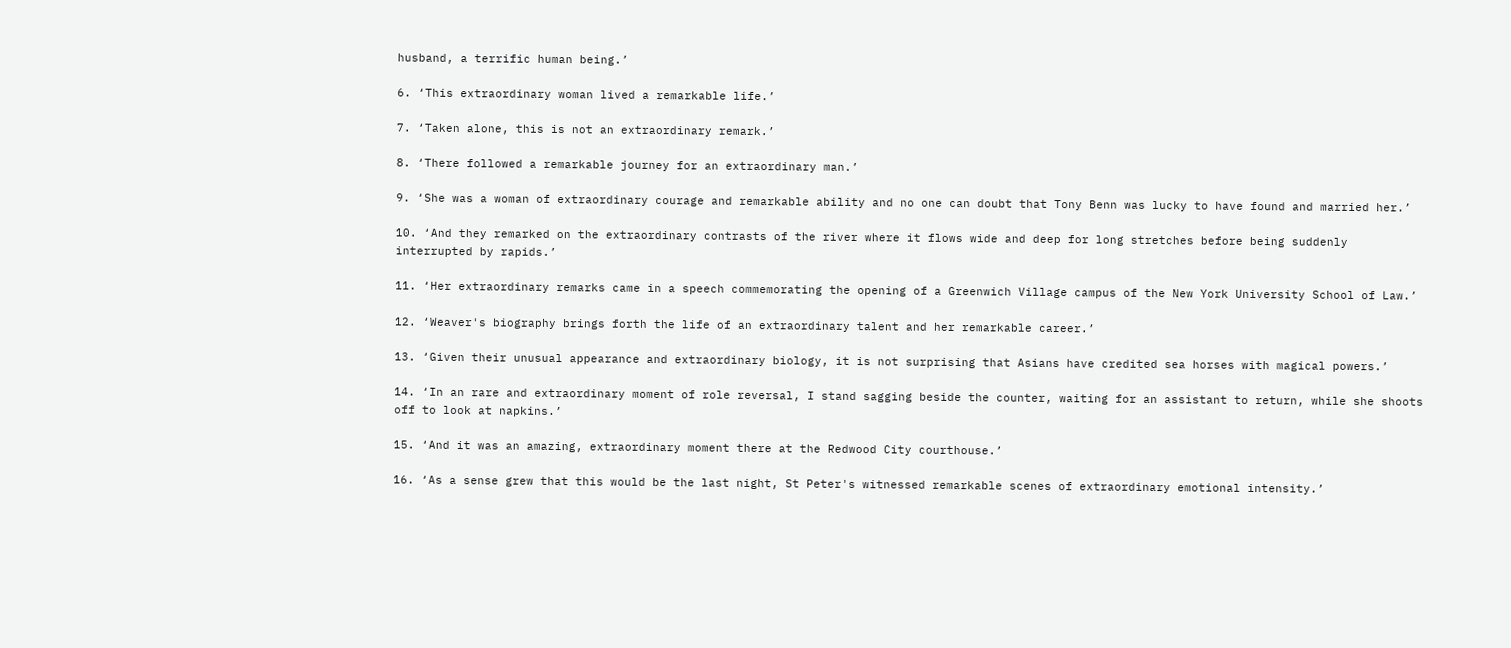husband, a terrific human being.’

6. ‘This extraordinary woman lived a remarkable life.’

7. ‘Taken alone, this is not an extraordinary remark.’

8. ‘There followed a remarkable journey for an extraordinary man.’

9. ‘She was a woman of extraordinary courage and remarkable ability and no one can doubt that Tony Benn was lucky to have found and married her.’

10. ‘And they remarked on the extraordinary contrasts of the river where it flows wide and deep for long stretches before being suddenly interrupted by rapids.’

11. ‘Her extraordinary remarks came in a speech commemorating the opening of a Greenwich Village campus of the New York University School of Law.’

12. ‘Weaver's biography brings forth the life of an extraordinary talent and her remarkable career.’

13. ‘Given their unusual appearance and extraordinary biology, it is not surprising that Asians have credited sea horses with magical powers.’

14. ‘In an rare and extraordinary moment of role reversal, I stand sagging beside the counter, waiting for an assistant to return, while she shoots off to look at napkins.’

15. ‘And it was an amazing, extraordinary moment there at the Redwood City courthouse.’

16. ‘As a sense grew that this would be the last night, St Peter's witnessed remarkable scenes of extraordinary emotional intensity.’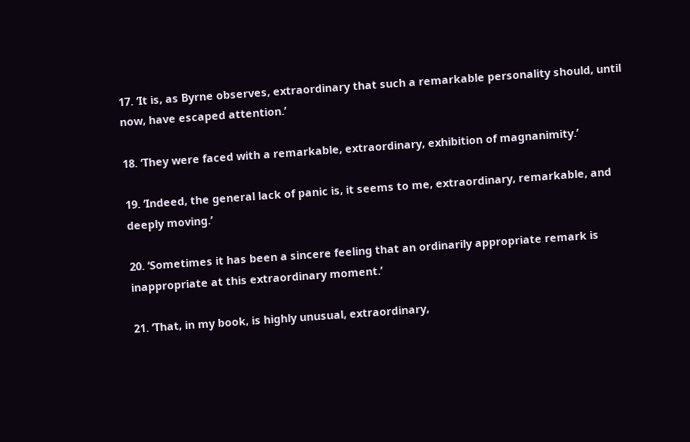17. ‘It is, as Byrne observes, extraordinary that such a remarkable personality should, until now, have escaped attention.’

18. ‘They were faced with a remarkable, extraordinary, exhibition of magnanimity.’

19. ‘Indeed, the general lack of panic is, it seems to me, extraordinary, remarkable, and deeply moving.’

20. ‘Sometimes it has been a sincere feeling that an ordinarily appropriate remark is inappropriate at this extraordinary moment.’

21. ‘That, in my book, is highly unusual, extraordinary,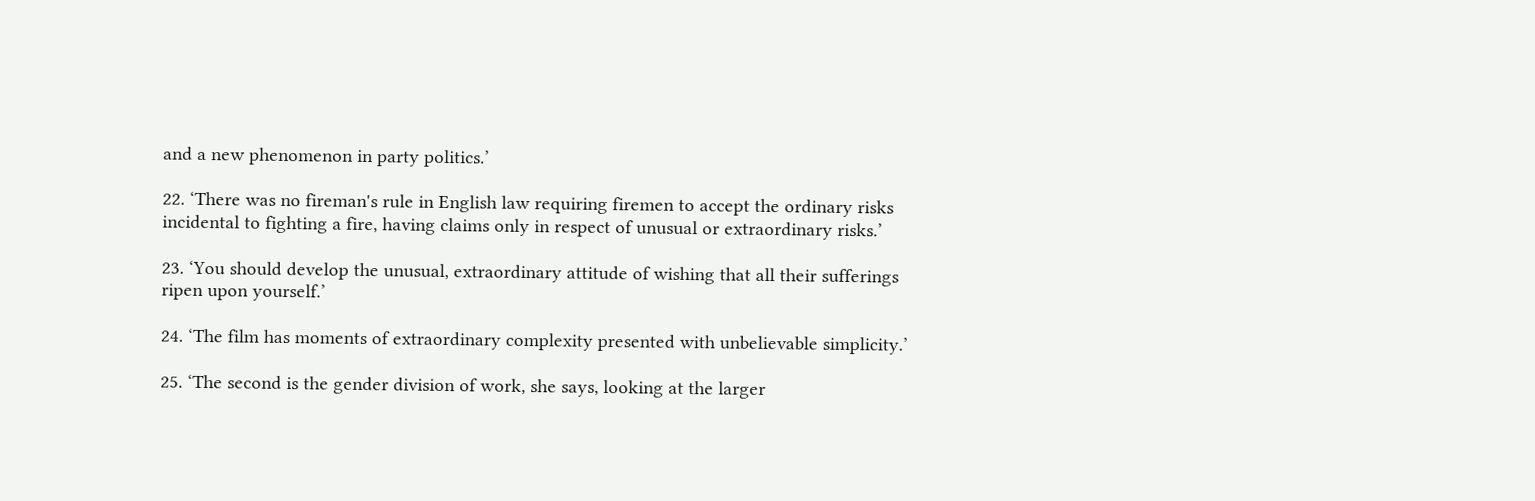and a new phenomenon in party politics.’

22. ‘There was no fireman's rule in English law requiring firemen to accept the ordinary risks incidental to fighting a fire, having claims only in respect of unusual or extraordinary risks.’

23. ‘You should develop the unusual, extraordinary attitude of wishing that all their sufferings ripen upon yourself.’

24. ‘The film has moments of extraordinary complexity presented with unbelievable simplicity.’

25. ‘The second is the gender division of work, she says, looking at the larger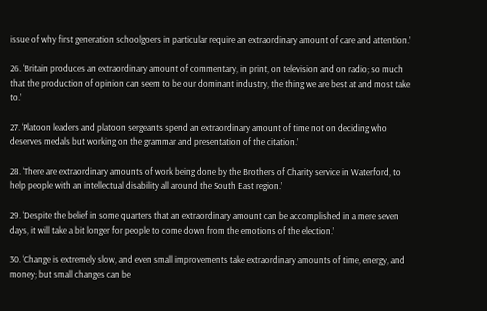issue of why first generation schoolgoers in particular require an extraordinary amount of care and attention.’

26. ‘Britain produces an extraordinary amount of commentary, in print, on television and on radio; so much that the production of opinion can seem to be our dominant industry, the thing we are best at and most take to.’

27. ‘Platoon leaders and platoon sergeants spend an extraordinary amount of time not on deciding who deserves medals but working on the grammar and presentation of the citation.’

28. ‘There are extraordinary amounts of work being done by the Brothers of Charity service in Waterford, to help people with an intellectual disability all around the South East region.’

29. ‘Despite the belief in some quarters that an extraordinary amount can be accomplished in a mere seven days, it will take a bit longer for people to come down from the emotions of the election.’

30. ‘Change is extremely slow, and even small improvements take extraordinary amounts of time, energy, and money; but small changes can be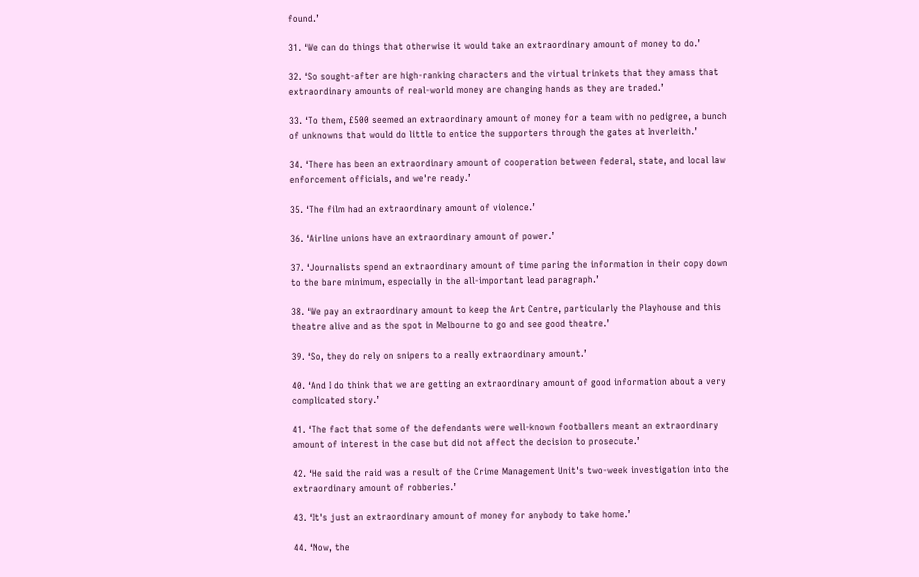found.’

31. ‘We can do things that otherwise it would take an extraordinary amount of money to do.’

32. ‘So sought-after are high-ranking characters and the virtual trinkets that they amass that extraordinary amounts of real-world money are changing hands as they are traded.’

33. ‘To them, £500 seemed an extraordinary amount of money for a team with no pedigree, a bunch of unknowns that would do little to entice the supporters through the gates at Inverleith.’

34. ‘There has been an extraordinary amount of cooperation between federal, state, and local law enforcement officials, and we're ready.’

35. ‘The film had an extraordinary amount of violence.’

36. ‘Airline unions have an extraordinary amount of power.’

37. ‘Journalists spend an extraordinary amount of time paring the information in their copy down to the bare minimum, especially in the all-important lead paragraph.’

38. ‘We pay an extraordinary amount to keep the Art Centre, particularly the Playhouse and this theatre alive and as the spot in Melbourne to go and see good theatre.’

39. ‘So, they do rely on snipers to a really extraordinary amount.’

40. ‘And I do think that we are getting an extraordinary amount of good information about a very complicated story.’

41. ‘The fact that some of the defendants were well-known footballers meant an extraordinary amount of interest in the case but did not affect the decision to prosecute.’

42. ‘He said the raid was a result of the Crime Management Unit's two-week investigation into the extraordinary amount of robberies.’

43. ‘It's just an extraordinary amount of money for anybody to take home.’

44. ‘Now, the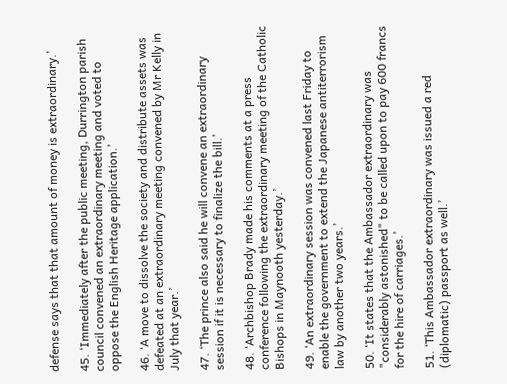defense says that that amount of money is extraordinary.’

45. ‘Immediately after the public meeting, Durrington parish council convened an extraordinary meeting and voted to oppose the English Heritage application.’

46. ‘A move to dissolve the society and distribute assets was defeated at an extraordinary meeting convened by Mr Kelly in July that year.’

47. ‘The prince also said he will convene an extraordinary session if it is necessary to finalize the bill.’

48. ‘Archbishop Brady made his comments at a press conference following the extraordinary meeting of the Catholic Bishops in Maynooth yesterday.’

49. ‘An extraordinary session was convened last Friday to enable the government to extend the Japanese antiterrorism law by another two years.’

50. ‘It states that the Ambassador extraordinary was "considerably astonished" to be called upon to pay 600 francs for the hire of carriages.’

51. ‘This Ambassador extraordinary was issued a red (diplomatic) passport as well.’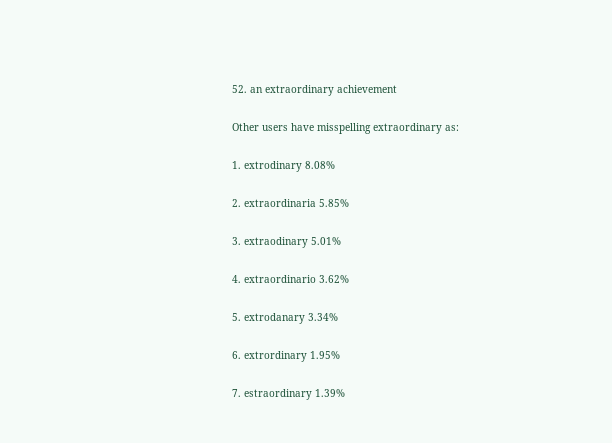52. an extraordinary achievement

Other users have misspelling extraordinary as:

1. extrodinary 8.08%

2. extraordinaria 5.85%

3. extraodinary 5.01%

4. extraordinario 3.62%

5. extrodanary 3.34%

6. extrordinary 1.95%

7. estraordinary 1.39%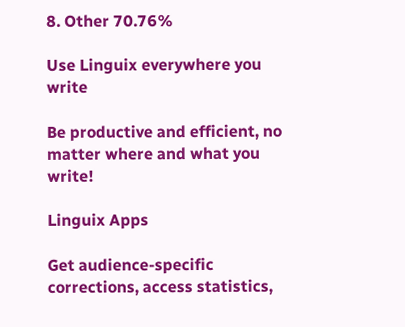8. Other 70.76%

Use Linguix everywhere you write

Be productive and efficient, no matter where and what you write!

Linguix Apps

Get audience-specific corrections, access statistics,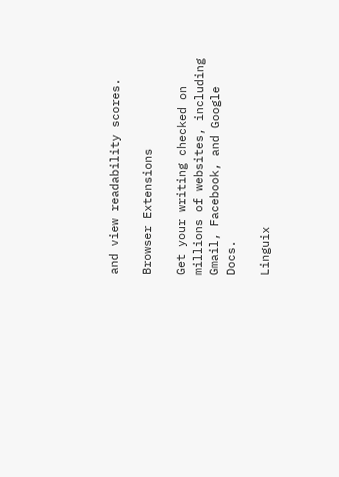and view readability scores.

Browser Extensions

Get your writing checked on millions of websites, including Gmail, Facebook, and Google Docs.

Linguix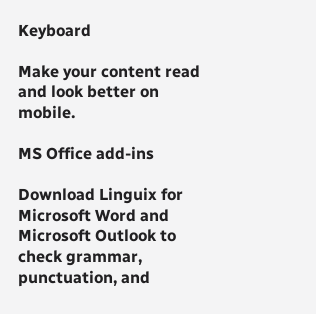Keyboard

Make your content read and look better on mobile.

MS Office add-ins

Download Linguix for Microsoft Word and Microsoft Outlook to check grammar, punctuation, and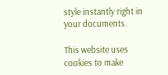style instantly right in your documents.

This website uses cookies to make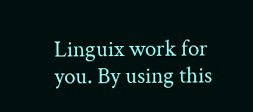Linguix work for you. By using this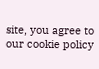site, you agree to our cookie policy